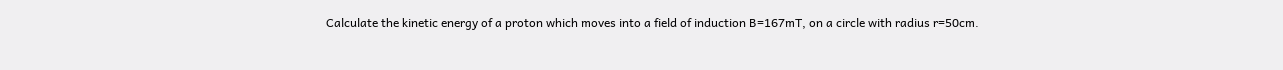Calculate the kinetic energy of a proton which moves into a field of induction B=167mT, on a circle with radius r=50cm.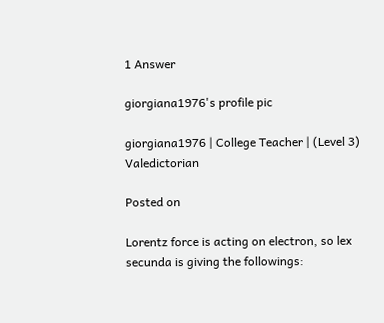1 Answer

giorgiana1976's profile pic

giorgiana1976 | College Teacher | (Level 3) Valedictorian

Posted on

Lorentz force is acting on electron, so lex secunda is giving the followings: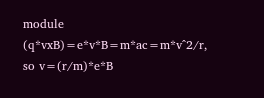module (q*vxB)=e*v*B=m*ac=m*v^2/r, so v=(r/m)*e*B